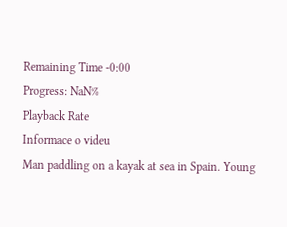Remaining Time -0:00
Progress: NaN%
Playback Rate
Informace o videu
Man paddling on a kayak at sea in Spain. Young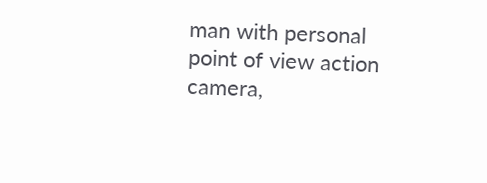man with personal point of view action camera,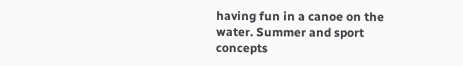having fun in a canoe on the water. Summer and sport concepts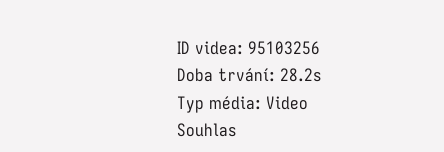ID videa: 95103256
Doba trvání: 28.2s
Typ média: Video
Souhlas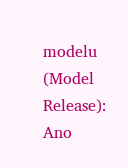modelu (Model Release): Ano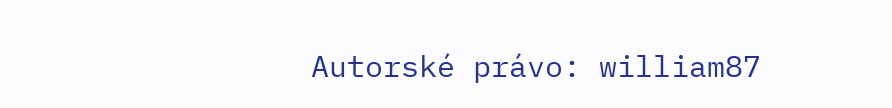Autorské právo: william87